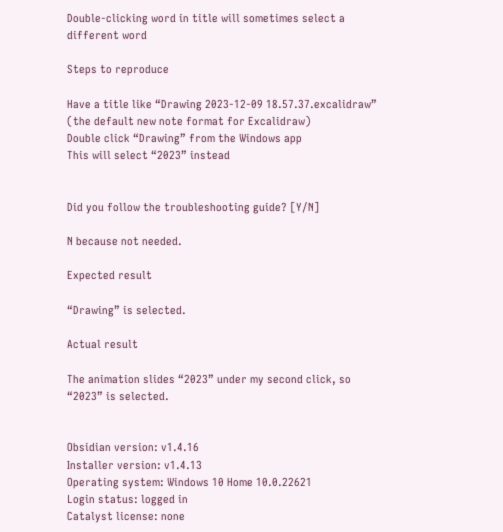Double-clicking word in title will sometimes select a different word

Steps to reproduce

Have a title like “Drawing 2023-12-09 18.57.37.excalidraw” (the default new note format for Excalidraw)
Double click “Drawing” from the Windows app
This will select “2023” instead


Did you follow the troubleshooting guide? [Y/N]

N because not needed.

Expected result

“Drawing” is selected.

Actual result

The animation slides “2023” under my second click, so “2023” is selected.


Obsidian version: v1.4.16
Installer version: v1.4.13
Operating system: Windows 10 Home 10.0.22621
Login status: logged in
Catalyst license: none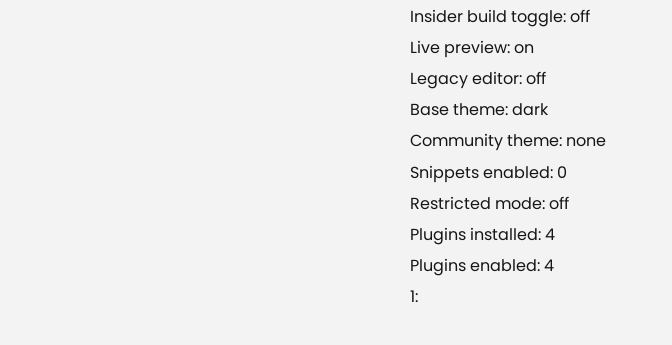Insider build toggle: off
Live preview: on
Legacy editor: off
Base theme: dark
Community theme: none
Snippets enabled: 0
Restricted mode: off
Plugins installed: 4
Plugins enabled: 4
1: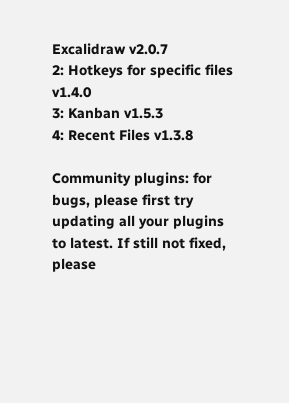Excalidraw v2.0.7
2: Hotkeys for specific files v1.4.0
3: Kanban v1.5.3
4: Recent Files v1.3.8

Community plugins: for bugs, please first try updating all your plugins to latest. If still not fixed, please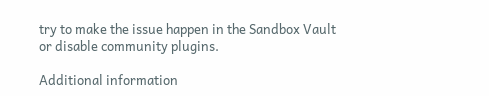try to make the issue happen in the Sandbox Vault or disable community plugins.

Additional information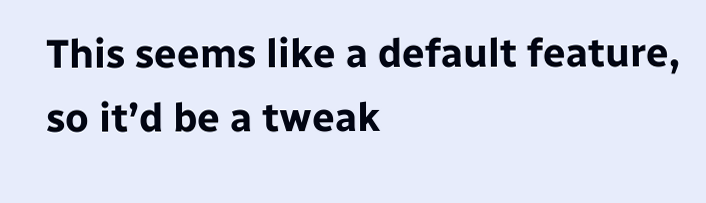This seems like a default feature, so it’d be a tweak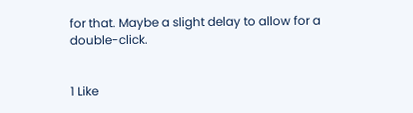for that. Maybe a slight delay to allow for a double-click.


1 Like